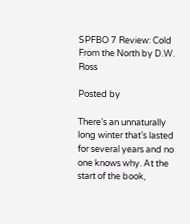SPFBO 7 Review: Cold From the North by D.W. Ross

Posted by

There’s an unnaturally long winter that’s lasted for several years and no one knows why. At the start of the book,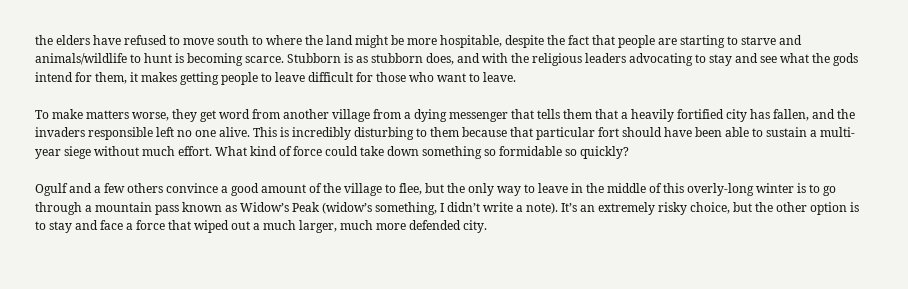the elders have refused to move south to where the land might be more hospitable, despite the fact that people are starting to starve and animals/wildlife to hunt is becoming scarce. Stubborn is as stubborn does, and with the religious leaders advocating to stay and see what the gods intend for them, it makes getting people to leave difficult for those who want to leave.

To make matters worse, they get word from another village from a dying messenger that tells them that a heavily fortified city has fallen, and the invaders responsible left no one alive. This is incredibly disturbing to them because that particular fort should have been able to sustain a multi-year siege without much effort. What kind of force could take down something so formidable so quickly?

Ogulf and a few others convince a good amount of the village to flee, but the only way to leave in the middle of this overly-long winter is to go through a mountain pass known as Widow’s Peak (widow’s something, I didn’t write a note). It’s an extremely risky choice, but the other option is to stay and face a force that wiped out a much larger, much more defended city.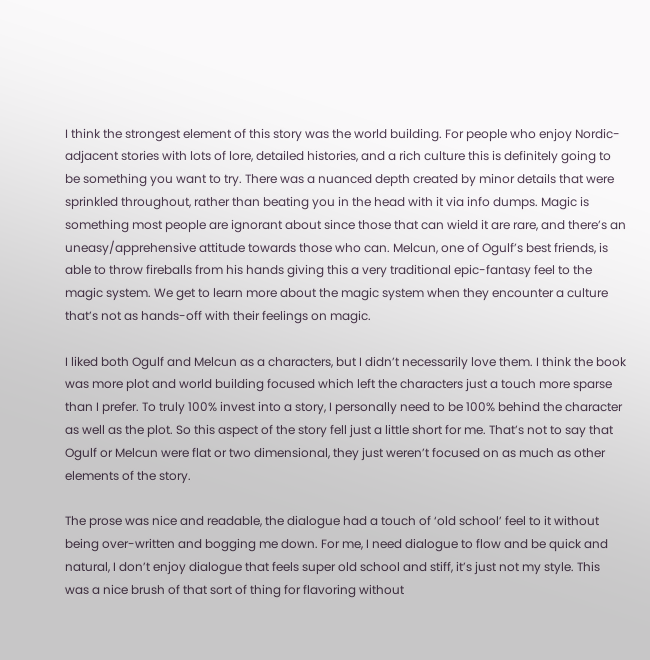I think the strongest element of this story was the world building. For people who enjoy Nordic-adjacent stories with lots of lore, detailed histories, and a rich culture this is definitely going to be something you want to try. There was a nuanced depth created by minor details that were sprinkled throughout, rather than beating you in the head with it via info dumps. Magic is something most people are ignorant about since those that can wield it are rare, and there’s an uneasy/apprehensive attitude towards those who can. Melcun, one of Ogulf’s best friends, is able to throw fireballs from his hands giving this a very traditional epic-fantasy feel to the magic system. We get to learn more about the magic system when they encounter a culture that’s not as hands-off with their feelings on magic.

I liked both Ogulf and Melcun as a characters, but I didn’t necessarily love them. I think the book was more plot and world building focused which left the characters just a touch more sparse than I prefer. To truly 100% invest into a story, I personally need to be 100% behind the character as well as the plot. So this aspect of the story fell just a little short for me. That’s not to say that Ogulf or Melcun were flat or two dimensional, they just weren’t focused on as much as other elements of the story.

The prose was nice and readable, the dialogue had a touch of ‘old school’ feel to it without being over-written and bogging me down. For me, I need dialogue to flow and be quick and natural, I don’t enjoy dialogue that feels super old school and stiff, it’s just not my style. This was a nice brush of that sort of thing for flavoring without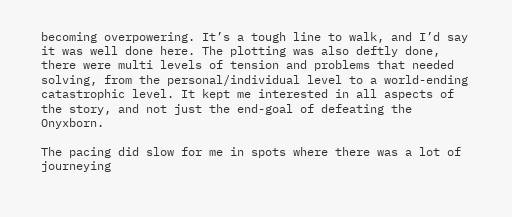becoming overpowering. It’s a tough line to walk, and I’d say it was well done here. The plotting was also deftly done, there were multi levels of tension and problems that needed solving, from the personal/individual level to a world-ending catastrophic level. It kept me interested in all aspects of the story, and not just the end-goal of defeating the Onyxborn.

The pacing did slow for me in spots where there was a lot of journeying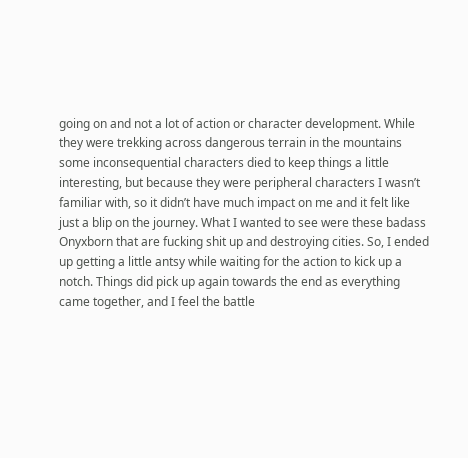going on and not a lot of action or character development. While they were trekking across dangerous terrain in the mountains some inconsequential characters died to keep things a little interesting, but because they were peripheral characters I wasn’t familiar with, so it didn’t have much impact on me and it felt like just a blip on the journey. What I wanted to see were these badass Onyxborn that are fucking shit up and destroying cities. So, I ended up getting a little antsy while waiting for the action to kick up a notch. Things did pick up again towards the end as everything came together, and I feel the battle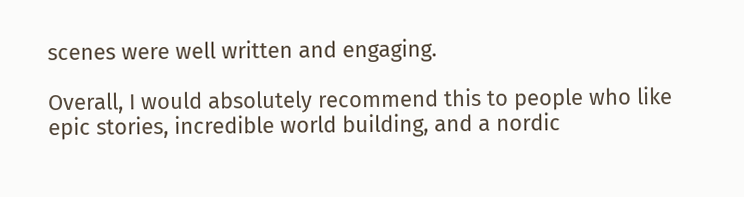scenes were well written and engaging.

Overall, I would absolutely recommend this to people who like epic stories, incredible world building, and a nordic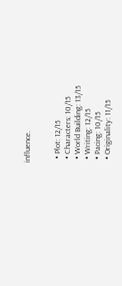influence.


  • Plot: 12/15
  • Characters: 10/15
  • World Building: 13/15
  • Writing: 12/15
  • Pacing: 10/15
  • Originality: 11/15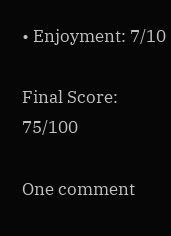• Enjoyment: 7/10

Final Score: 75/100

One comment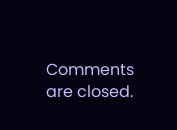Comments are closed.